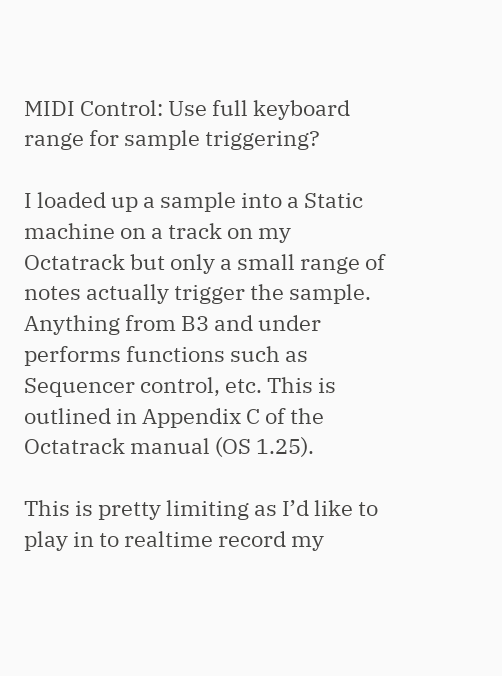MIDI Control: Use full keyboard range for sample triggering?

I loaded up a sample into a Static machine on a track on my Octatrack but only a small range of notes actually trigger the sample. Anything from B3 and under performs functions such as Sequencer control, etc. This is outlined in Appendix C of the Octatrack manual (OS 1.25).

This is pretty limiting as I’d like to play in to realtime record my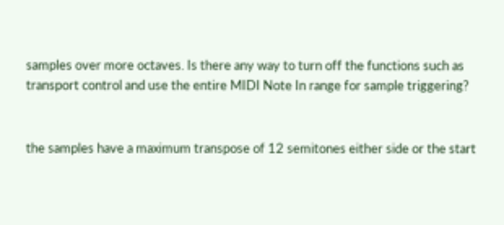samples over more octaves. Is there any way to turn off the functions such as transport control and use the entire MIDI Note In range for sample triggering?


the samples have a maximum transpose of 12 semitones either side or the start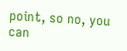point, so no, you can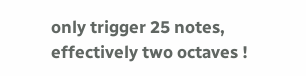only trigger 25 notes, effectively two octaves !